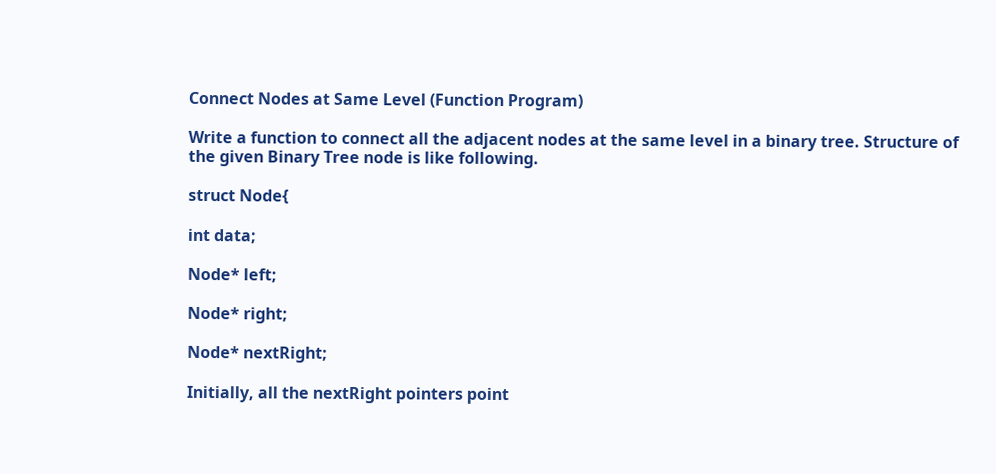Connect Nodes at Same Level (Function Program)

Write a function to connect all the adjacent nodes at the same level in a binary tree. Structure of the given Binary Tree node is like following.

struct Node{

int data;

Node* left;

Node* right;

Node* nextRight;

Initially, all the nextRight pointers point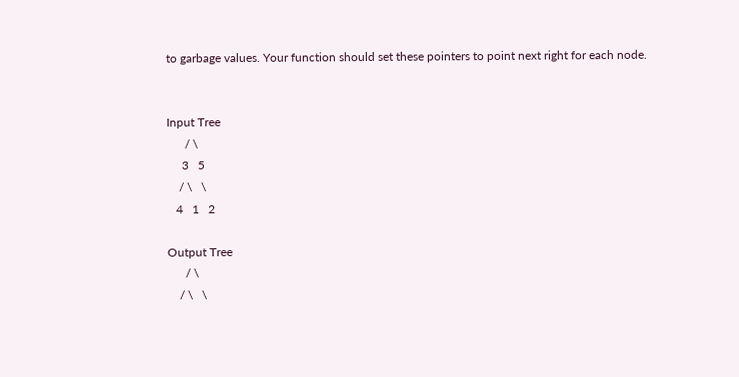to garbage values. Your function should set these pointers to point next right for each node.


Input Tree
      / \
     3   5
    / \   \
   4   1   2

Output Tree
      / \
    / \   \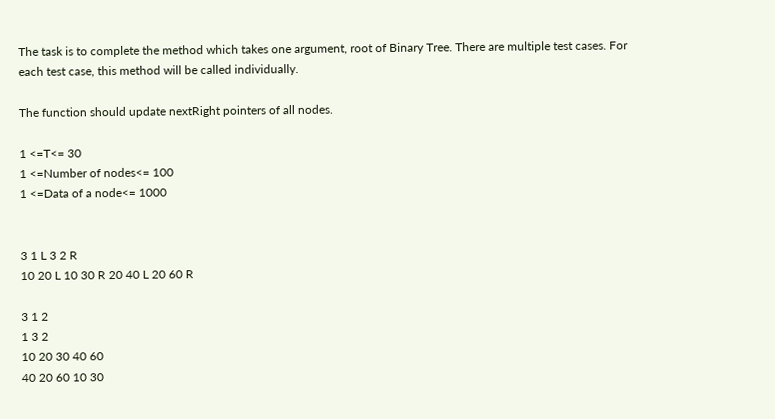The task is to complete the method which takes one argument, root of Binary Tree. There are multiple test cases. For each test case, this method will be called individually.

The function should update nextRight pointers of all nodes.

1 <=T<= 30
1 <=Number of nodes<= 100
1 <=Data of a node<= 1000


3 1 L 3 2 R
10 20 L 10 30 R 20 40 L 20 60 R

3 1 2
1 3 2
10 20 30 40 60
40 20 60 10 30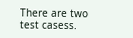There are two test casess.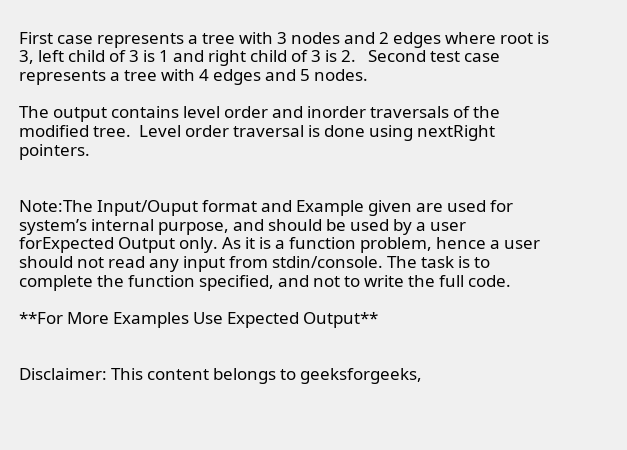First case represents a tree with 3 nodes and 2 edges where root is 3, left child of 3 is 1 and right child of 3 is 2.   Second test case represents a tree with 4 edges and 5 nodes.

The output contains level order and inorder traversals of the modified tree.  Level order traversal is done using nextRight pointers.


Note:The Input/Ouput format and Example given are used for system’s internal purpose, and should be used by a user forExpected Output only. As it is a function problem, hence a user should not read any input from stdin/console. The task is to complete the function specified, and not to write the full code.

**For More Examples Use Expected Output**


Disclaimer: This content belongs to geeksforgeeks,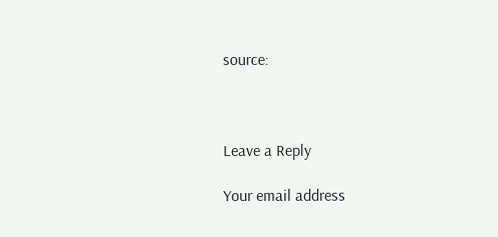source:



Leave a Reply

Your email address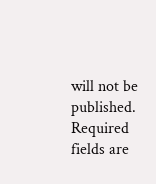will not be published. Required fields are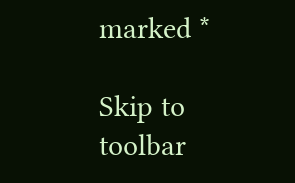marked *

Skip to toolbar